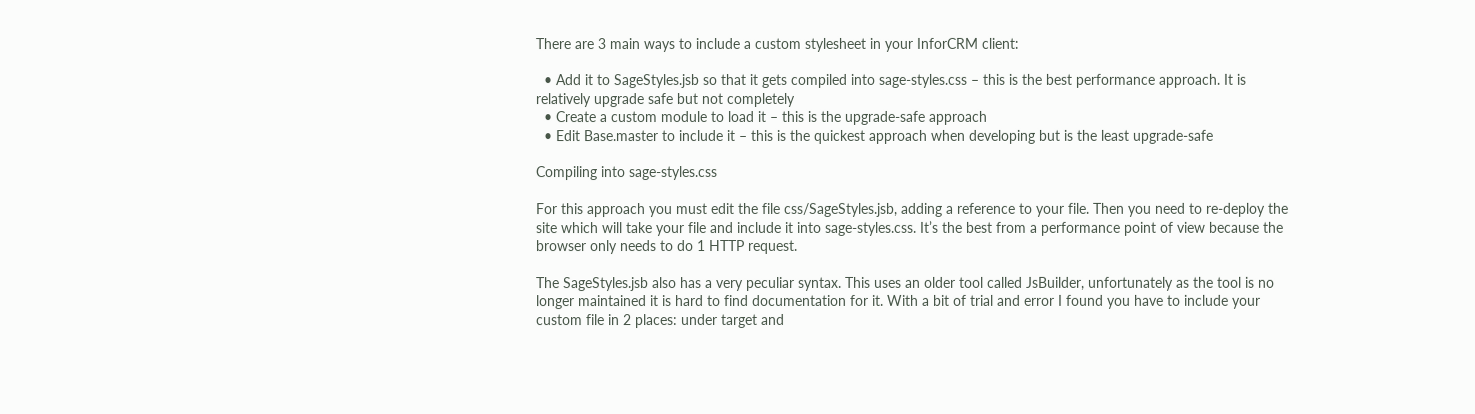There are 3 main ways to include a custom stylesheet in your InforCRM client:

  • Add it to SageStyles.jsb so that it gets compiled into sage-styles.css – this is the best performance approach. It is relatively upgrade safe but not completely
  • Create a custom module to load it – this is the upgrade-safe approach
  • Edit Base.master to include it – this is the quickest approach when developing but is the least upgrade-safe

Compiling into sage-styles.css

For this approach you must edit the file css/SageStyles.jsb, adding a reference to your file. Then you need to re-deploy the site which will take your file and include it into sage-styles.css. It’s the best from a performance point of view because the browser only needs to do 1 HTTP request.

The SageStyles.jsb also has a very peculiar syntax. This uses an older tool called JsBuilder, unfortunately as the tool is no longer maintained it is hard to find documentation for it. With a bit of trial and error I found you have to include your custom file in 2 places: under target and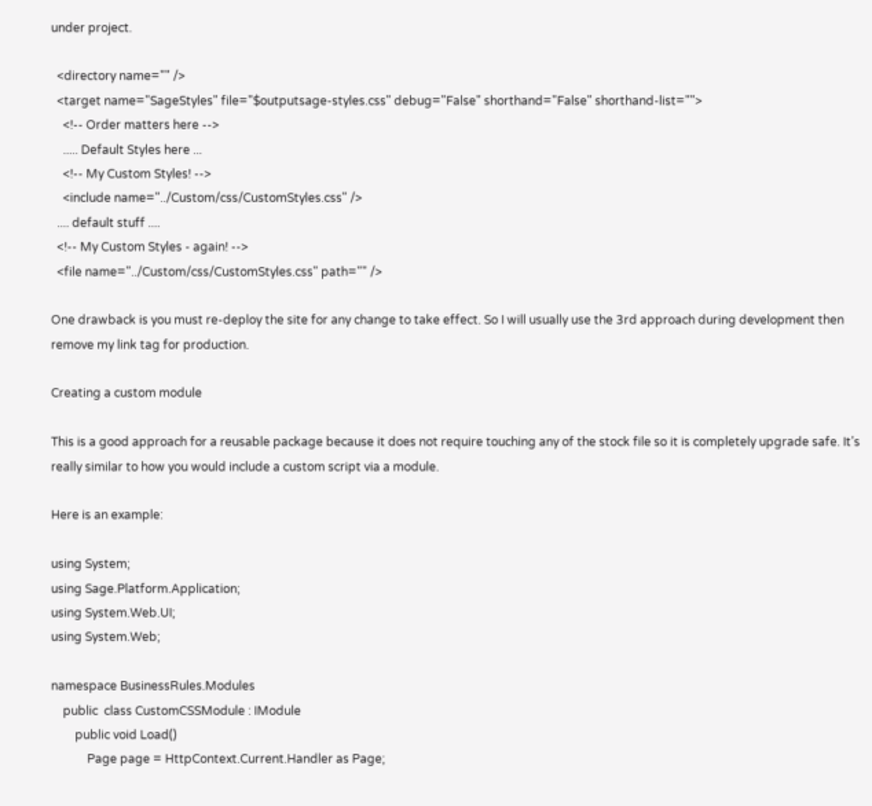under project.

  <directory name="" />
  <target name="SageStyles" file="$outputsage-styles.css" debug="False" shorthand="False" shorthand-list="">
    <!-- Order matters here -->
    ..... Default Styles here ...
    <!-- My Custom Styles! -->
    <include name="../Custom/css/CustomStyles.css" />
  .... default stuff ....
  <!-- My Custom Styles - again! -->
  <file name="../Custom/css/CustomStyles.css" path="" />

One drawback is you must re-deploy the site for any change to take effect. So I will usually use the 3rd approach during development then remove my link tag for production.

Creating a custom module

This is a good approach for a reusable package because it does not require touching any of the stock file so it is completely upgrade safe. It’s really similar to how you would include a custom script via a module.

Here is an example:

using System;
using Sage.Platform.Application;
using System.Web.UI;
using System.Web;

namespace BusinessRules.Modules
    public  class CustomCSSModule : IModule
        public void Load()
            Page page = HttpContext.Current.Handler as Page;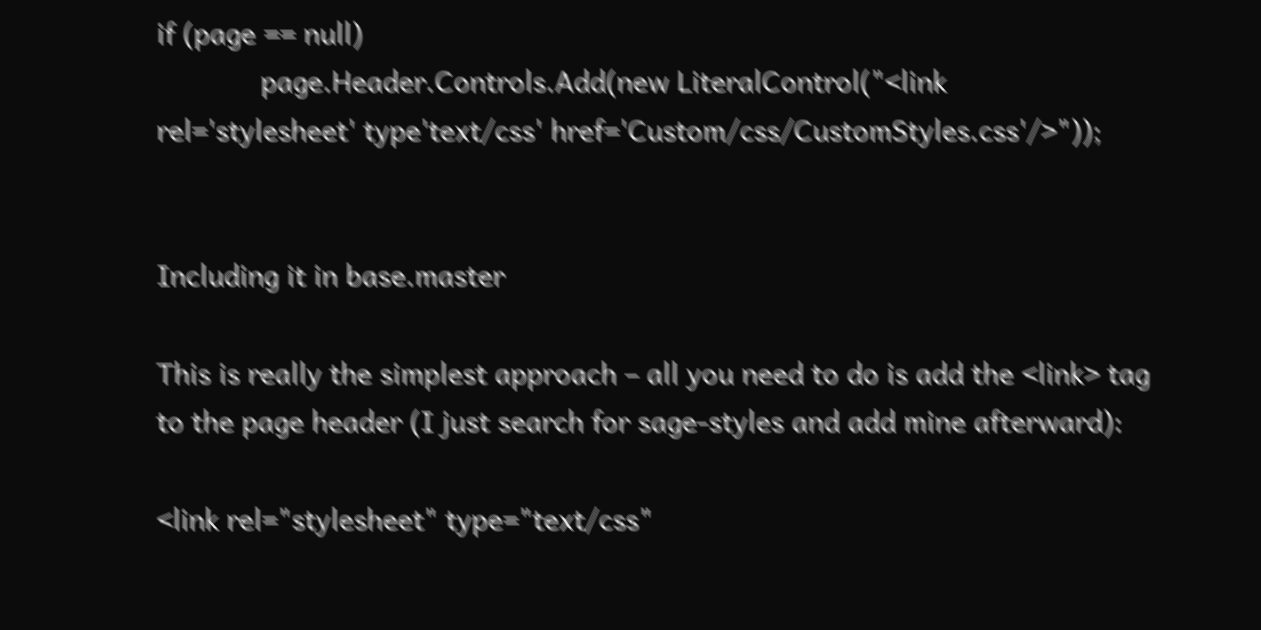if (page == null)
             page.Header.Controls.Add(new LiteralControl("<link rel='stylesheet' type'text/css' href='Custom/css/CustomStyles.css'/>"));


Including it in base.master

This is really the simplest approach – all you need to do is add the <link> tag to the page header (I just search for sage-styles and add mine afterward):

<link rel="stylesheet" type="text/css"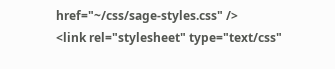href="~/css/sage-styles.css" />
<link rel="stylesheet" type="text/css"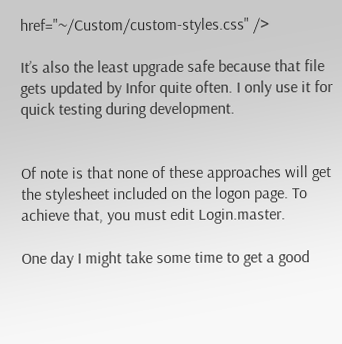href="~/Custom/custom-styles.css" />

It’s also the least upgrade safe because that file gets updated by Infor quite often. I only use it for quick testing during development.


Of note is that none of these approaches will get the stylesheet included on the logon page. To achieve that, you must edit Login.master.

One day I might take some time to get a good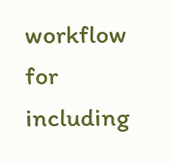workflow for including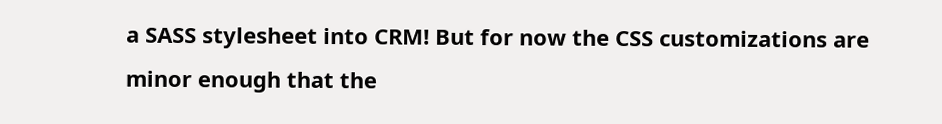a SASS stylesheet into CRM! But for now the CSS customizations are minor enough that the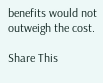benefits would not outweigh the cost.

Share This